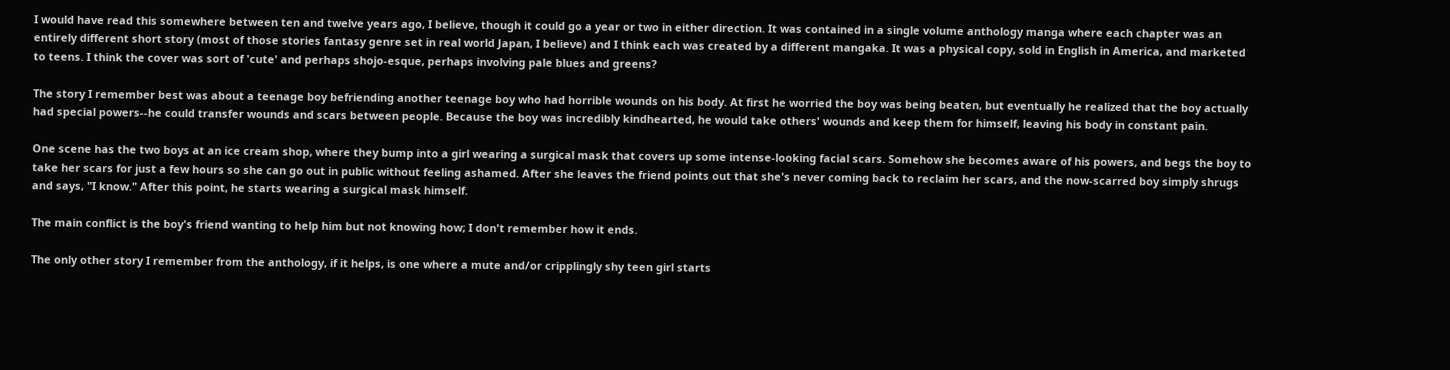I would have read this somewhere between ten and twelve years ago, I believe, though it could go a year or two in either direction. It was contained in a single volume anthology manga where each chapter was an entirely different short story (most of those stories fantasy genre set in real world Japan, I believe) and I think each was created by a different mangaka. It was a physical copy, sold in English in America, and marketed to teens. I think the cover was sort of 'cute' and perhaps shojo-esque, perhaps involving pale blues and greens?

The story I remember best was about a teenage boy befriending another teenage boy who had horrible wounds on his body. At first he worried the boy was being beaten, but eventually he realized that the boy actually had special powers--he could transfer wounds and scars between people. Because the boy was incredibly kindhearted, he would take others' wounds and keep them for himself, leaving his body in constant pain.

One scene has the two boys at an ice cream shop, where they bump into a girl wearing a surgical mask that covers up some intense-looking facial scars. Somehow she becomes aware of his powers, and begs the boy to take her scars for just a few hours so she can go out in public without feeling ashamed. After she leaves the friend points out that she's never coming back to reclaim her scars, and the now-scarred boy simply shrugs and says, "I know." After this point, he starts wearing a surgical mask himself.

The main conflict is the boy's friend wanting to help him but not knowing how; I don't remember how it ends.

The only other story I remember from the anthology, if it helps, is one where a mute and/or cripplingly shy teen girl starts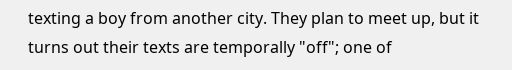texting a boy from another city. They plan to meet up, but it turns out their texts are temporally "off"; one of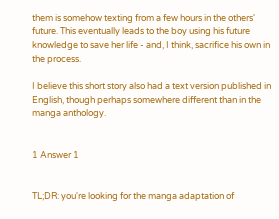them is somehow texting from a few hours in the others' future. This eventually leads to the boy using his future knowledge to save her life - and, I think, sacrifice his own in the process.

I believe this short story also had a text version published in English, though perhaps somewhere different than in the manga anthology.


1 Answer 1


TL;DR: you're looking for the manga adaptation of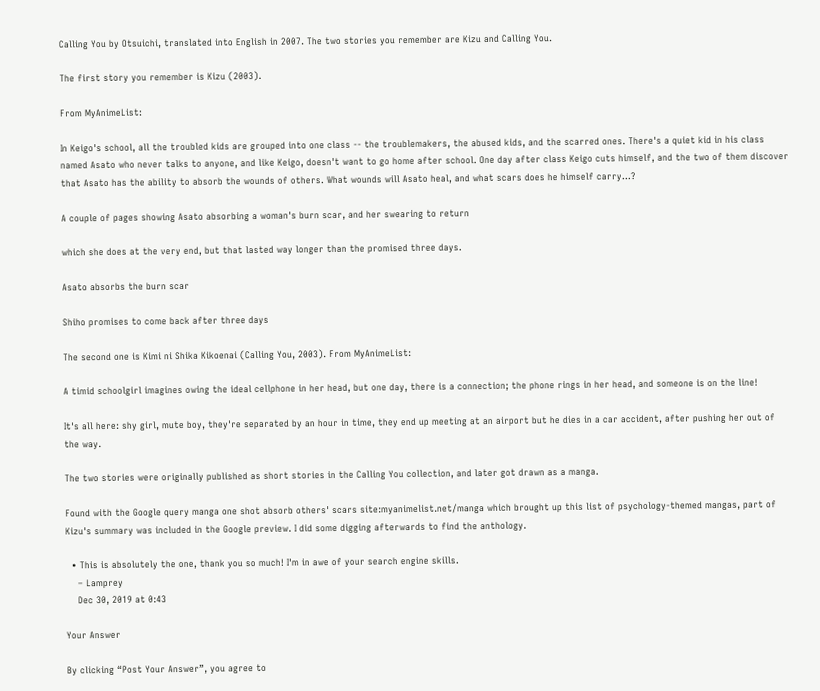Calling You by Otsuichi, translated into English in 2007. The two stories you remember are Kizu and Calling You.

The first story you remember is Kizu (2003).

From MyAnimeList:

In Keigo's school, all the troubled kids are grouped into one class -- the troublemakers, the abused kids, and the scarred ones. There's a quiet kid in his class named Asato who never talks to anyone, and like Keigo, doesn't want to go home after school. One day after class Keigo cuts himself, and the two of them discover that Asato has the ability to absorb the wounds of others. What wounds will Asato heal, and what scars does he himself carry...?

A couple of pages showing Asato absorbing a woman's burn scar, and her swearing to return

which she does at the very end, but that lasted way longer than the promised three days.

Asato absorbs the burn scar

Shiho promises to come back after three days

The second one is Kimi ni Shika Kikoenai (Calling You, 2003). From MyAnimeList:

A timid schoolgirl imagines owing the ideal cellphone in her head, but one day, there is a connection; the phone rings in her head, and someone is on the line!

It's all here: shy girl, mute boy, they're separated by an hour in time, they end up meeting at an airport but he dies in a car accident, after pushing her out of the way.

The two stories were originally published as short stories in the Calling You collection, and later got drawn as a manga.

Found with the Google query manga one shot absorb others' scars site:myanimelist.net/manga which brought up this list of psychology-themed mangas, part of Kizu's summary was included in the Google preview. I did some digging afterwards to find the anthology.

  • This is absolutely the one, thank you so much! I'm in awe of your search engine skills.
    – Lamprey
    Dec 30, 2019 at 0:43

Your Answer

By clicking “Post Your Answer”, you agree to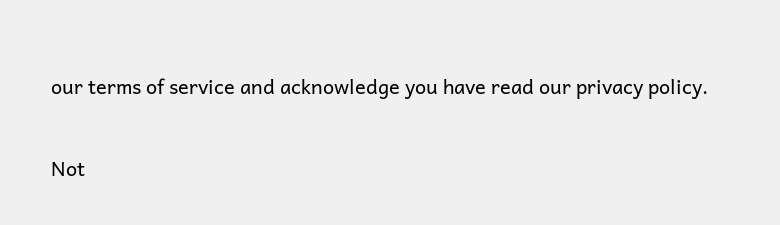our terms of service and acknowledge you have read our privacy policy.

Not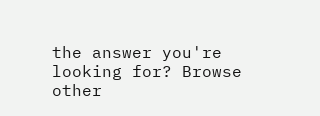the answer you're looking for? Browse other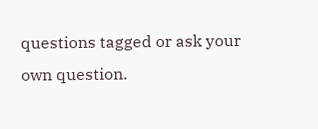questions tagged or ask your own question.